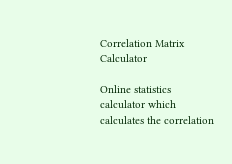Correlation Matrix Calculator

Online statistics calculator which calculates the correlation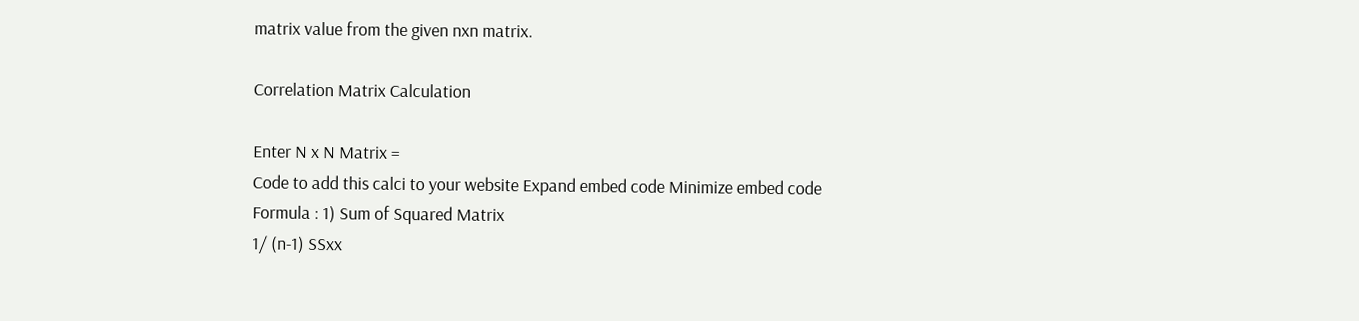matrix value from the given nxn matrix.

Correlation Matrix Calculation

Enter N x N Matrix =
Code to add this calci to your website Expand embed code Minimize embed code
Formula : 1) Sum of Squared Matrix
1/ (n-1) SSxx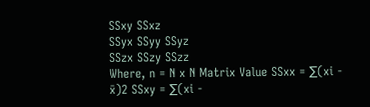SSxy SSxz
SSyx SSyy SSyz
SSzx SSzy SSzz
Where, n = N x N Matrix Value SSxx = ∑(xi - x̄)2 SSxy = ∑(xi -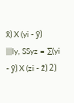x̄) X (yi - ȳ) |||ly, SSyz = ∑(yi - ȳ) X (zi - z̄) 2)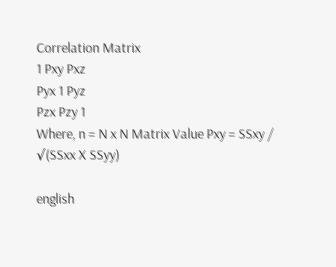Correlation Matrix
1 Pxy Pxz
Pyx 1 Pyz
Pzx Pzy 1
Where, n = N x N Matrix Value Pxy = SSxy / √(SSxx X SSyy)

english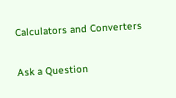Calculators and Converters

Ask a Question